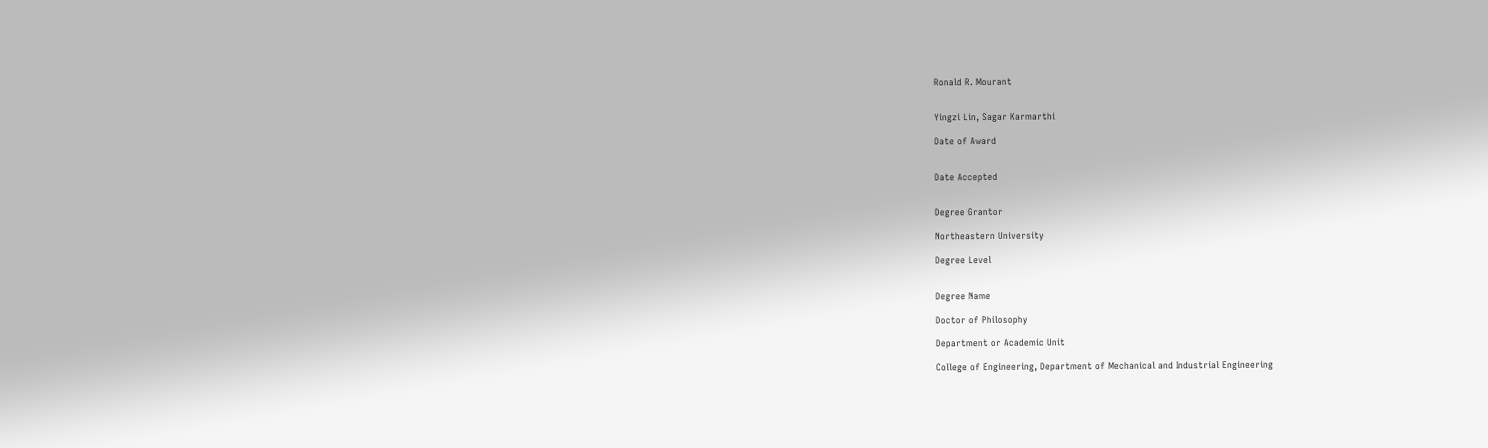Ronald R. Mourant


Yingzi Lin, Sagar Karmarthi

Date of Award


Date Accepted


Degree Grantor

Northeastern University

Degree Level


Degree Name

Doctor of Philosophy

Department or Academic Unit

College of Engineering, Department of Mechanical and Industrial Engineering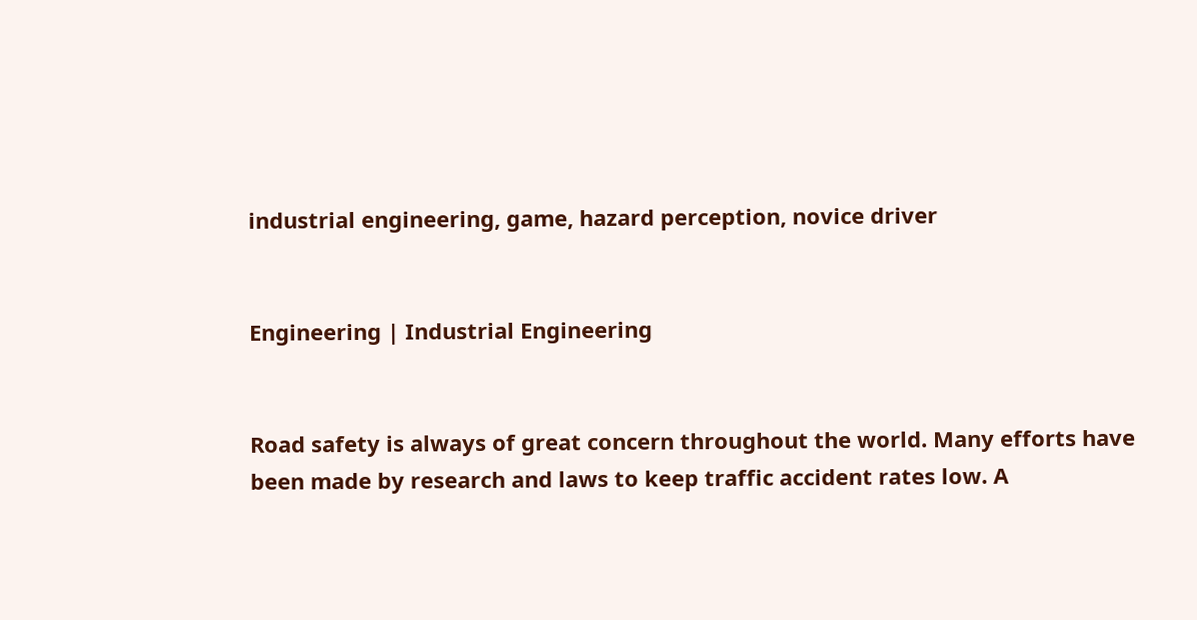industrial engineering, game, hazard perception, novice driver


Engineering | Industrial Engineering


Road safety is always of great concern throughout the world. Many efforts have been made by research and laws to keep traffic accident rates low. A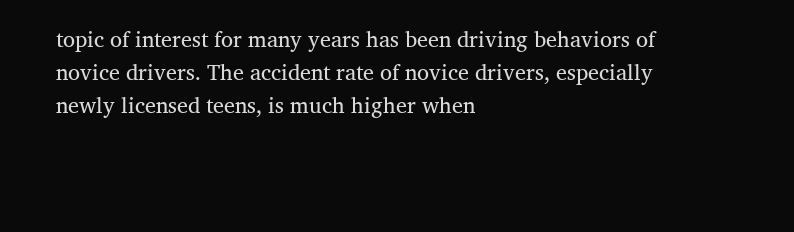topic of interest for many years has been driving behaviors of novice drivers. The accident rate of novice drivers, especially newly licensed teens, is much higher when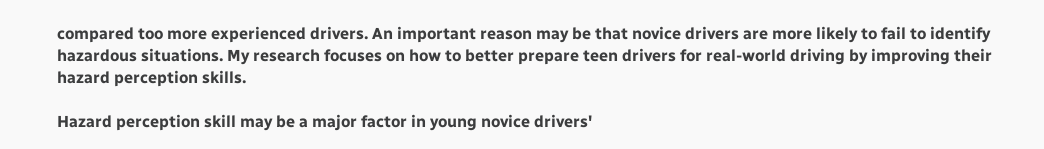compared too more experienced drivers. An important reason may be that novice drivers are more likely to fail to identify hazardous situations. My research focuses on how to better prepare teen drivers for real-world driving by improving their hazard perception skills.

Hazard perception skill may be a major factor in young novice drivers'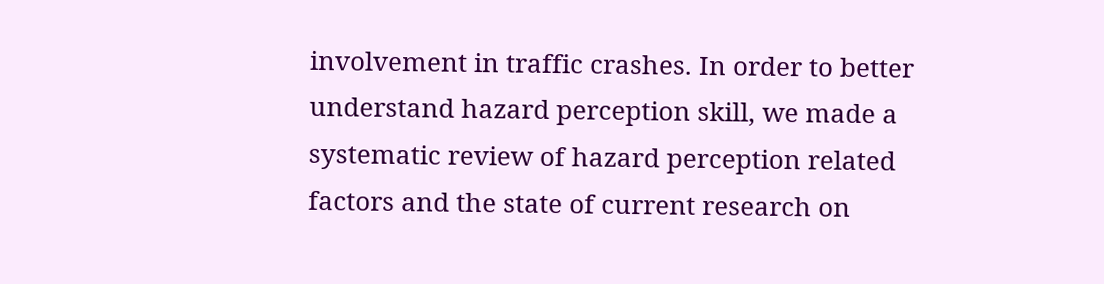involvement in traffic crashes. In order to better understand hazard perception skill, we made a systematic review of hazard perception related factors and the state of current research on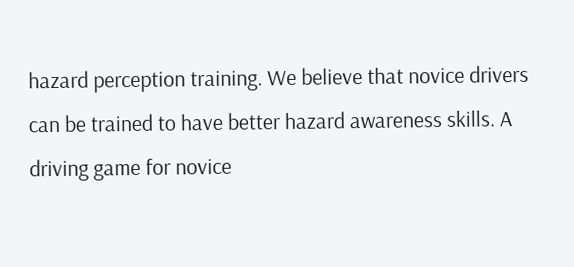hazard perception training. We believe that novice drivers can be trained to have better hazard awareness skills. A driving game for novice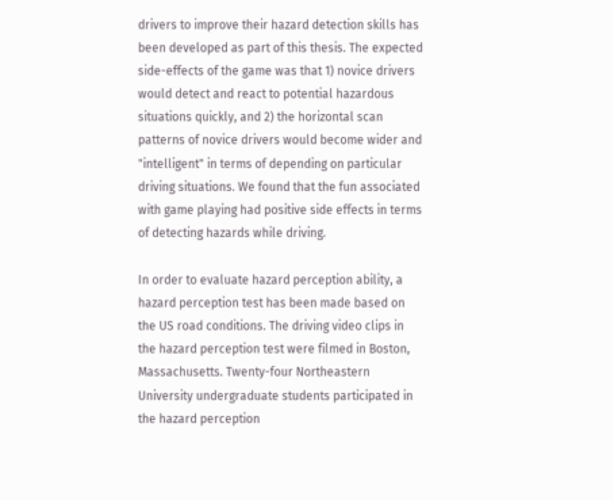drivers to improve their hazard detection skills has been developed as part of this thesis. The expected side-effects of the game was that 1) novice drivers would detect and react to potential hazardous situations quickly, and 2) the horizontal scan patterns of novice drivers would become wider and "intelligent" in terms of depending on particular driving situations. We found that the fun associated with game playing had positive side effects in terms of detecting hazards while driving.

In order to evaluate hazard perception ability, a hazard perception test has been made based on the US road conditions. The driving video clips in the hazard perception test were filmed in Boston, Massachusetts. Twenty-four Northeastern University undergraduate students participated in the hazard perception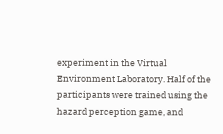experiment in the Virtual Environment Laboratory. Half of the participants were trained using the hazard perception game, and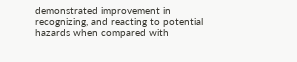demonstrated improvement in recognizing, and reacting to potential hazards when compared with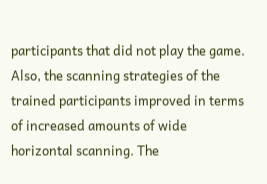participants that did not play the game. Also, the scanning strategies of the trained participants improved in terms of increased amounts of wide horizontal scanning. The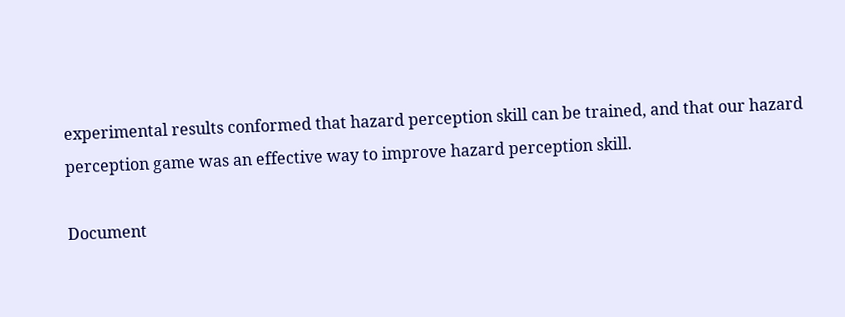experimental results conformed that hazard perception skill can be trained, and that our hazard perception game was an effective way to improve hazard perception skill.

Document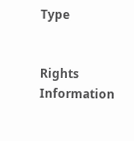Type


Rights Information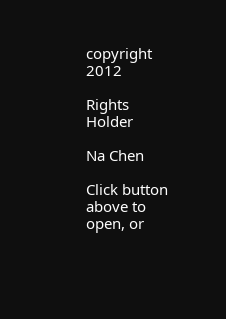copyright 2012

Rights Holder

Na Chen

Click button above to open, or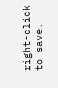right-click to save.